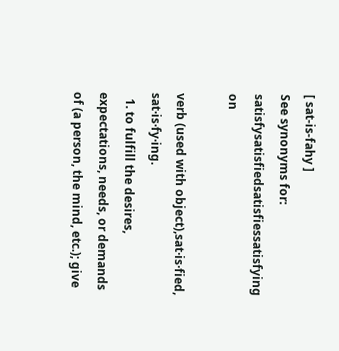[ sat-is-fahy ]
See synonyms for: satisfysatisfiedsatisfiessatisfying on

verb (used with object),sat·is·fied, sat·is·fy·ing.
  1. to fulfill the desires, expectations, needs, or demands of (a person, the mind, etc.); give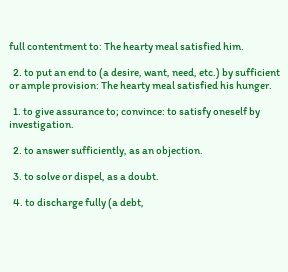full contentment to: The hearty meal satisfied him.

  2. to put an end to (a desire, want, need, etc.) by sufficient or ample provision: The hearty meal satisfied his hunger.

  1. to give assurance to; convince: to satisfy oneself by investigation.

  2. to answer sufficiently, as an objection.

  3. to solve or dispel, as a doubt.

  4. to discharge fully (a debt,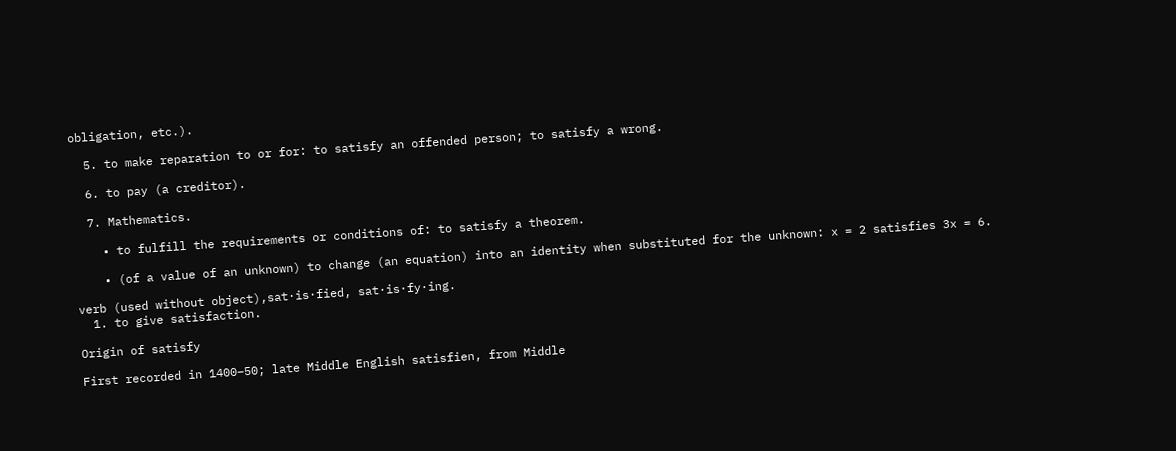obligation, etc.).

  5. to make reparation to or for: to satisfy an offended person; to satisfy a wrong.

  6. to pay (a creditor).

  7. Mathematics.

    • to fulfill the requirements or conditions of: to satisfy a theorem.

    • (of a value of an unknown) to change (an equation) into an identity when substituted for the unknown: x = 2 satisfies 3x = 6.

verb (used without object),sat·is·fied, sat·is·fy·ing.
  1. to give satisfaction.

Origin of satisfy

First recorded in 1400–50; late Middle English satisfien, from Middle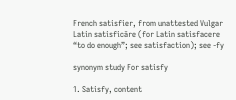French satisfier, from unattested Vulgar Latin satisficāre (for Latin satisfacere “to do enough”; see satisfaction); see -fy

synonym study For satisfy

1. Satisfy, content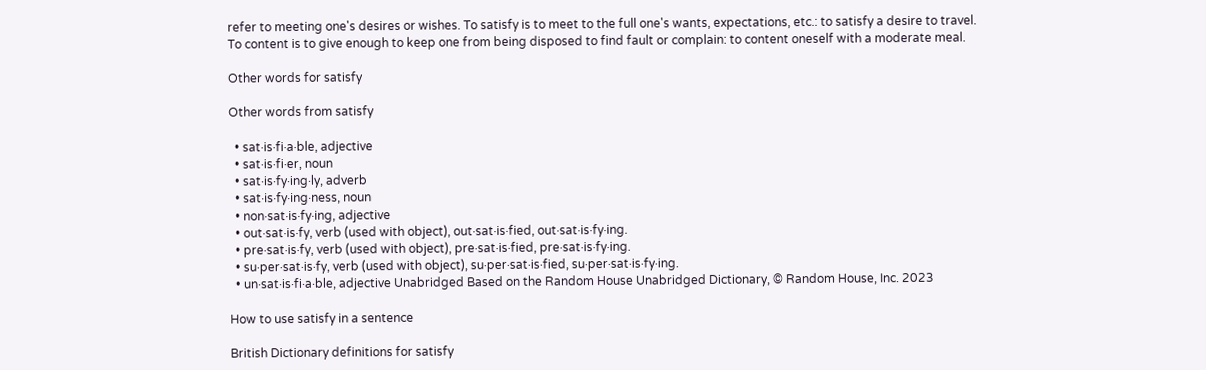refer to meeting one's desires or wishes. To satisfy is to meet to the full one's wants, expectations, etc.: to satisfy a desire to travel. To content is to give enough to keep one from being disposed to find fault or complain: to content oneself with a moderate meal.

Other words for satisfy

Other words from satisfy

  • sat·is·fi·a·ble, adjective
  • sat·is·fi·er, noun
  • sat·is·fy·ing·ly, adverb
  • sat·is·fy·ing·ness, noun
  • non·sat·is·fy·ing, adjective
  • out·sat·is·fy, verb (used with object), out·sat·is·fied, out·sat·is·fy·ing.
  • pre·sat·is·fy, verb (used with object), pre·sat·is·fied, pre·sat·is·fy·ing.
  • su·per·sat·is·fy, verb (used with object), su·per·sat·is·fied, su·per·sat·is·fy·ing.
  • un·sat·is·fi·a·ble, adjective Unabridged Based on the Random House Unabridged Dictionary, © Random House, Inc. 2023

How to use satisfy in a sentence

British Dictionary definitions for satisfy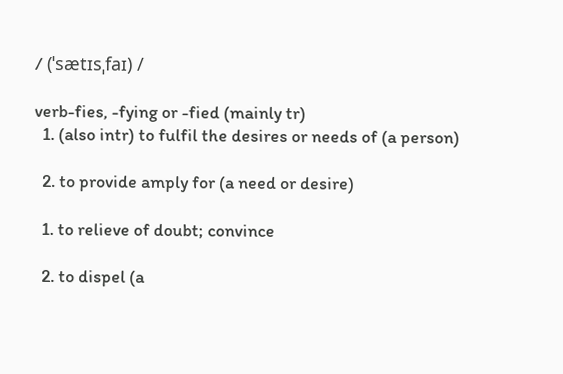/ (ˈsætɪsˌfaɪ) /

verb-fies, -fying or -fied (mainly tr)
  1. (also intr) to fulfil the desires or needs of (a person)

  2. to provide amply for (a need or desire)

  1. to relieve of doubt; convince

  2. to dispel (a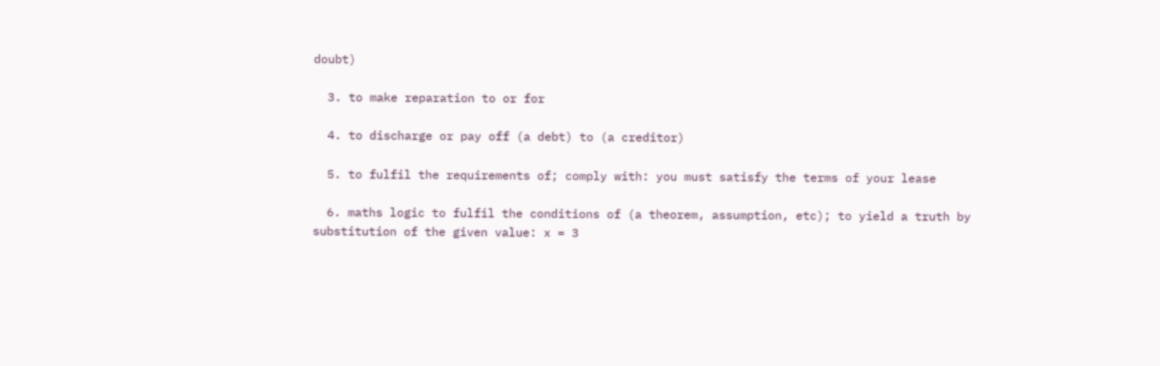doubt)

  3. to make reparation to or for

  4. to discharge or pay off (a debt) to (a creditor)

  5. to fulfil the requirements of; comply with: you must satisfy the terms of your lease

  6. maths logic to fulfil the conditions of (a theorem, assumption, etc); to yield a truth by substitution of the given value: x = 3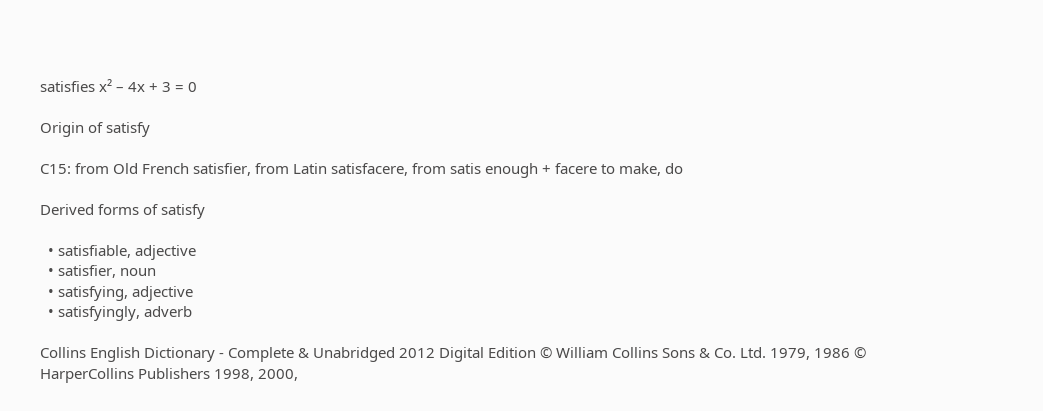satisfies x² – 4x + 3 = 0

Origin of satisfy

C15: from Old French satisfier, from Latin satisfacere, from satis enough + facere to make, do

Derived forms of satisfy

  • satisfiable, adjective
  • satisfier, noun
  • satisfying, adjective
  • satisfyingly, adverb

Collins English Dictionary - Complete & Unabridged 2012 Digital Edition © William Collins Sons & Co. Ltd. 1979, 1986 © HarperCollins Publishers 1998, 2000,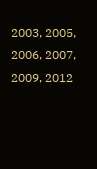2003, 2005, 2006, 2007, 2009, 2012